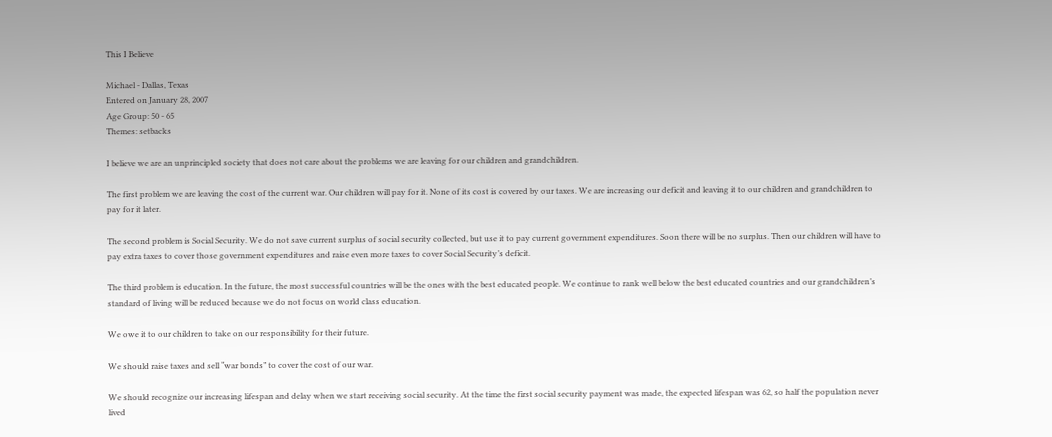This I Believe

Michael - Dallas, Texas
Entered on January 28, 2007
Age Group: 50 - 65
Themes: setbacks

I believe we are an unprincipled society that does not care about the problems we are leaving for our children and grandchildren.

The first problem we are leaving the cost of the current war. Our children will pay for it. None of its cost is covered by our taxes. We are increasing our deficit and leaving it to our children and grandchildren to pay for it later.

The second problem is Social Security. We do not save current surplus of social security collected, but use it to pay current government expenditures. Soon there will be no surplus. Then our children will have to pay extra taxes to cover those government expenditures and raise even more taxes to cover Social Security’s deficit.

The third problem is education. In the future, the most successful countries will be the ones with the best educated people. We continue to rank well below the best educated countries and our grandchildren’s standard of living will be reduced because we do not focus on world class education.

We owe it to our children to take on our responsibility for their future.

We should raise taxes and sell “war bonds” to cover the cost of our war.

We should recognize our increasing lifespan and delay when we start receiving social security. At the time the first social security payment was made, the expected lifespan was 62, so half the population never lived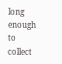long enough to collect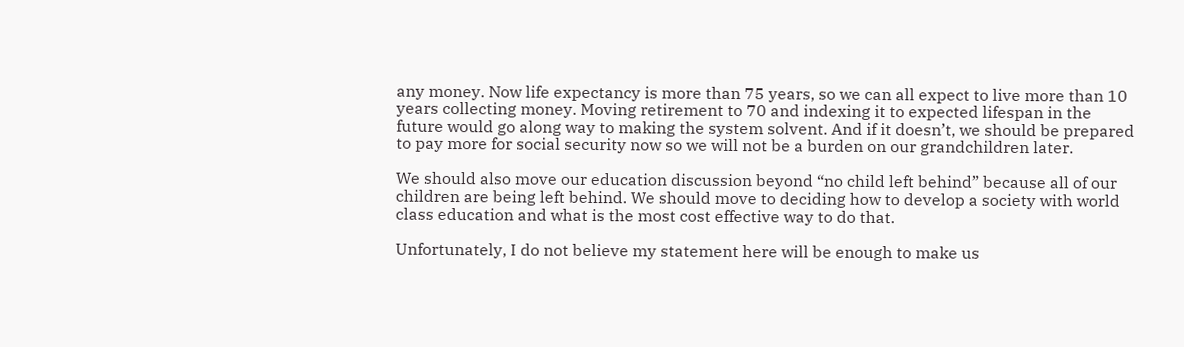any money. Now life expectancy is more than 75 years, so we can all expect to live more than 10 years collecting money. Moving retirement to 70 and indexing it to expected lifespan in the future would go along way to making the system solvent. And if it doesn’t, we should be prepared to pay more for social security now so we will not be a burden on our grandchildren later.

We should also move our education discussion beyond “no child left behind” because all of our children are being left behind. We should move to deciding how to develop a society with world class education and what is the most cost effective way to do that.

Unfortunately, I do not believe my statement here will be enough to make us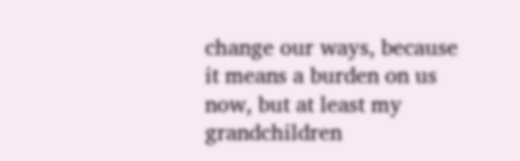change our ways, because it means a burden on us now, but at least my grandchildren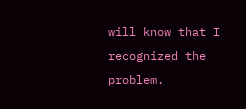will know that I recognized the problem.